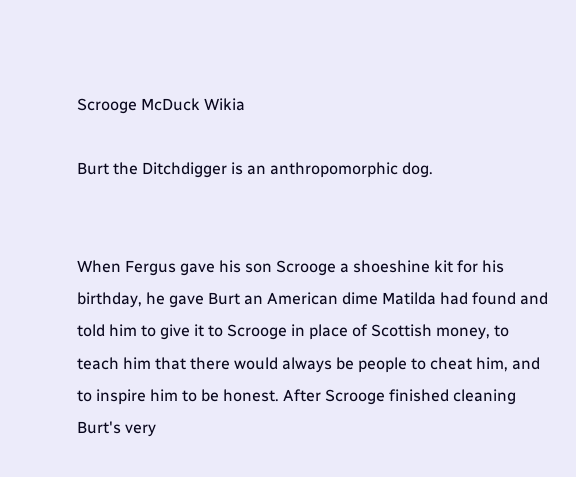Scrooge McDuck Wikia

Burt the Ditchdigger is an anthropomorphic dog.


When Fergus gave his son Scrooge a shoeshine kit for his birthday, he gave Burt an American dime Matilda had found and told him to give it to Scrooge in place of Scottish money, to teach him that there would always be people to cheat him, and to inspire him to be honest. After Scrooge finished cleaning Burt's very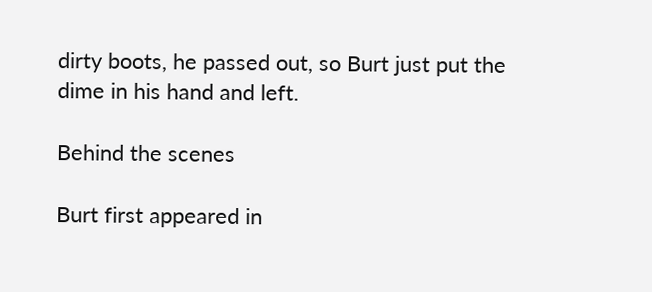dirty boots, he passed out, so Burt just put the dime in his hand and left.

Behind the scenes

Burt first appeared in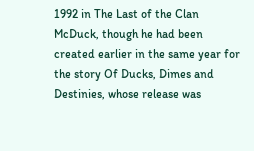1992 in The Last of the Clan McDuck, though he had been created earlier in the same year for the story Of Ducks, Dimes and Destinies, whose release was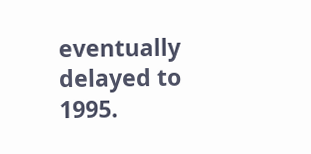eventually delayed to 1995.